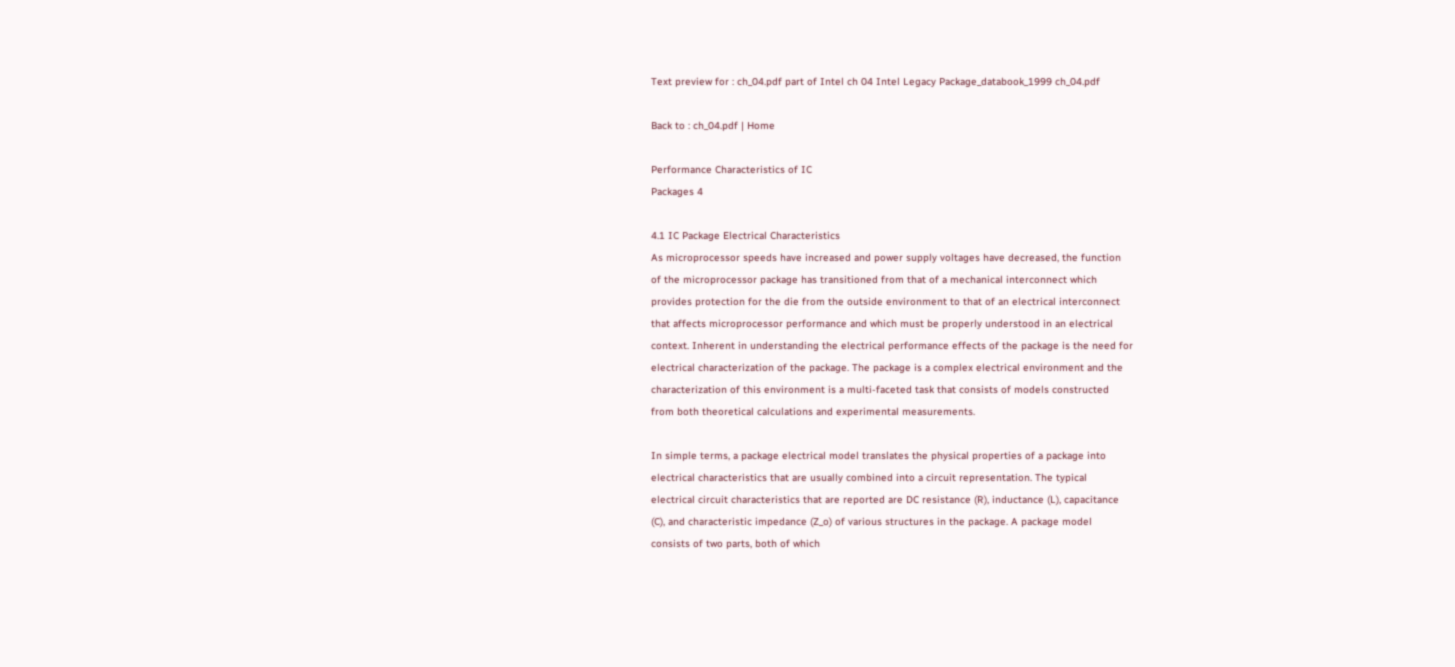Text preview for : ch_04.pdf part of Intel ch 04 Intel Legacy Package_databook_1999 ch_04.pdf

Back to : ch_04.pdf | Home

Performance Characteristics of IC
Packages 4

4.1 IC Package Electrical Characteristics
As microprocessor speeds have increased and power supply voltages have decreased, the function
of the microprocessor package has transitioned from that of a mechanical interconnect which
provides protection for the die from the outside environment to that of an electrical interconnect
that affects microprocessor performance and which must be properly understood in an electrical
context. Inherent in understanding the electrical performance effects of the package is the need for
electrical characterization of the package. The package is a complex electrical environment and the
characterization of this environment is a multi-faceted task that consists of models constructed
from both theoretical calculations and experimental measurements.

In simple terms, a package electrical model translates the physical properties of a package into
electrical characteristics that are usually combined into a circuit representation. The typical
electrical circuit characteristics that are reported are DC resistance (R), inductance (L), capacitance
(C), and characteristic impedance (Z_o) of various structures in the package. A package model
consists of two parts, both of which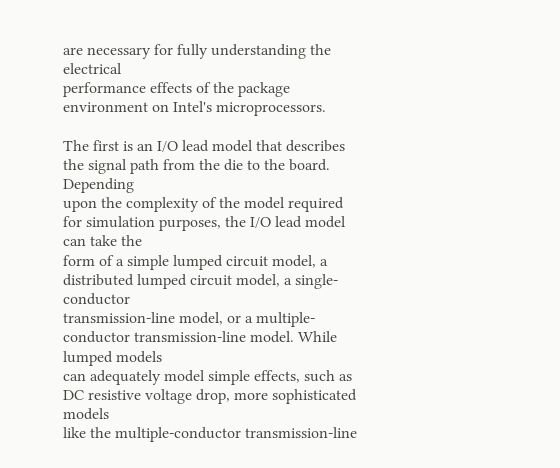are necessary for fully understanding the electrical
performance effects of the package environment on Intel's microprocessors.

The first is an I/O lead model that describes the signal path from the die to the board. Depending
upon the complexity of the model required for simulation purposes, the I/O lead model can take the
form of a simple lumped circuit model, a distributed lumped circuit model, a single-conductor
transmission-line model, or a multiple-conductor transmission-line model. While lumped models
can adequately model simple effects, such as DC resistive voltage drop, more sophisticated models
like the multiple-conductor transmission-line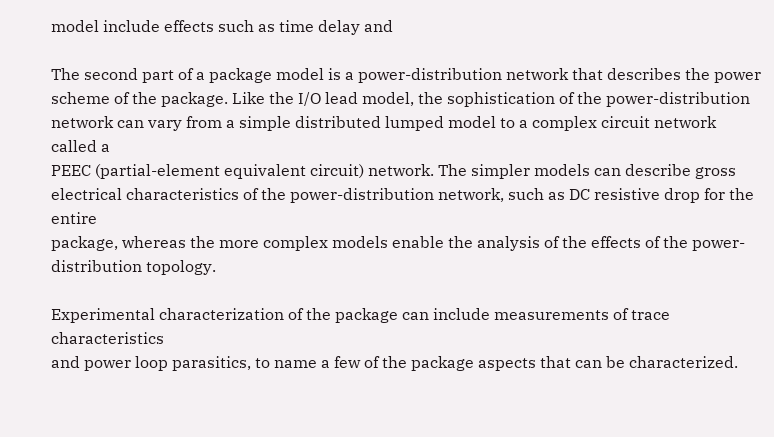model include effects such as time delay and

The second part of a package model is a power-distribution network that describes the power
scheme of the package. Like the I/O lead model, the sophistication of the power-distribution
network can vary from a simple distributed lumped model to a complex circuit network called a
PEEC (partial-element equivalent circuit) network. The simpler models can describe gross
electrical characteristics of the power-distribution network, such as DC resistive drop for the entire
package, whereas the more complex models enable the analysis of the effects of the power-
distribution topology.

Experimental characterization of the package can include measurements of trace characteristics
and power loop parasitics, to name a few of the package aspects that can be characterized.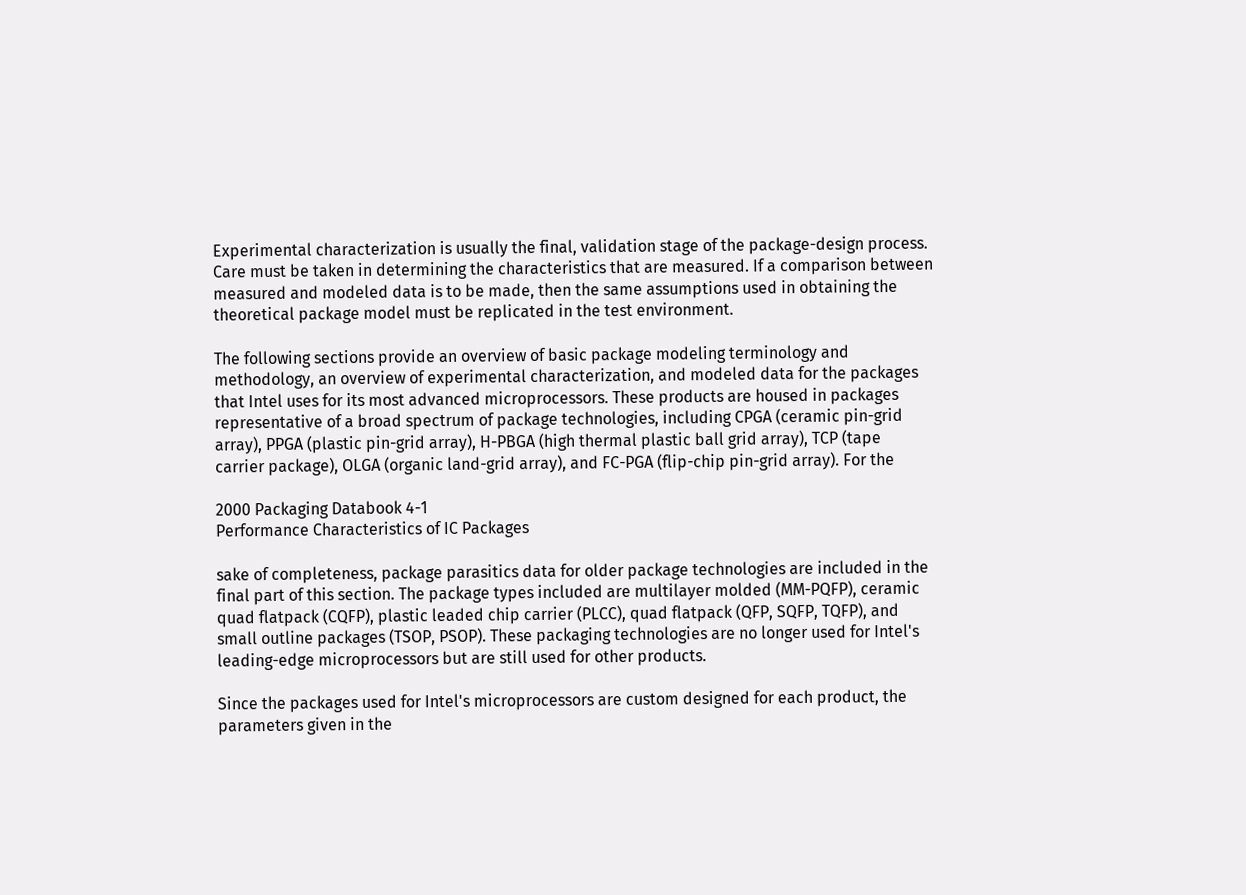Experimental characterization is usually the final, validation stage of the package-design process.
Care must be taken in determining the characteristics that are measured. If a comparison between
measured and modeled data is to be made, then the same assumptions used in obtaining the
theoretical package model must be replicated in the test environment.

The following sections provide an overview of basic package modeling terminology and
methodology, an overview of experimental characterization, and modeled data for the packages
that Intel uses for its most advanced microprocessors. These products are housed in packages
representative of a broad spectrum of package technologies, including CPGA (ceramic pin-grid
array), PPGA (plastic pin-grid array), H-PBGA (high thermal plastic ball grid array), TCP (tape
carrier package), OLGA (organic land-grid array), and FC-PGA (flip-chip pin-grid array). For the

2000 Packaging Databook 4-1
Performance Characteristics of IC Packages

sake of completeness, package parasitics data for older package technologies are included in the
final part of this section. The package types included are multilayer molded (MM-PQFP), ceramic
quad flatpack (CQFP), plastic leaded chip carrier (PLCC), quad flatpack (QFP, SQFP, TQFP), and
small outline packages (TSOP, PSOP). These packaging technologies are no longer used for Intel's
leading-edge microprocessors but are still used for other products.

Since the packages used for Intel's microprocessors are custom designed for each product, the
parameters given in the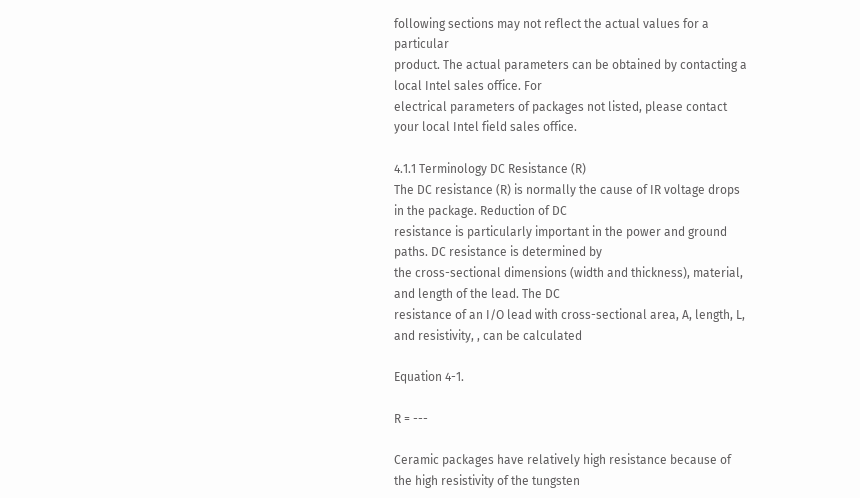following sections may not reflect the actual values for a particular
product. The actual parameters can be obtained by contacting a local Intel sales office. For
electrical parameters of packages not listed, please contact your local Intel field sales office.

4.1.1 Terminology DC Resistance (R)
The DC resistance (R) is normally the cause of IR voltage drops in the package. Reduction of DC
resistance is particularly important in the power and ground paths. DC resistance is determined by
the cross-sectional dimensions (width and thickness), material, and length of the lead. The DC
resistance of an I/O lead with cross-sectional area, A, length, L, and resistivity, , can be calculated

Equation 4-1.

R = ---

Ceramic packages have relatively high resistance because of the high resistivity of the tungsten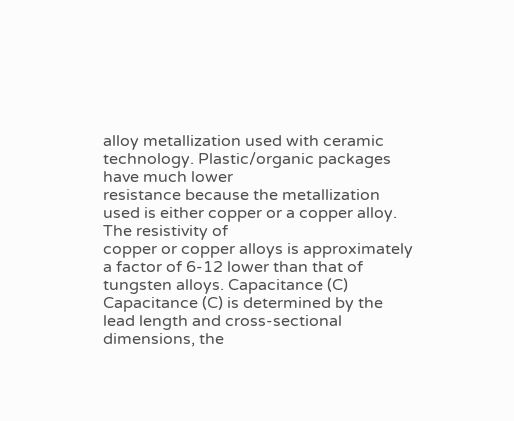alloy metallization used with ceramic technology. Plastic/organic packages have much lower
resistance because the metallization used is either copper or a copper alloy. The resistivity of
copper or copper alloys is approximately a factor of 6-12 lower than that of tungsten alloys. Capacitance (C)
Capacitance (C) is determined by the lead length and cross-sectional dimensions, the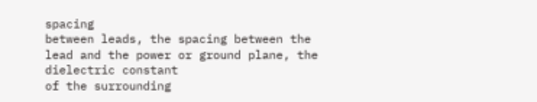spacing
between leads, the spacing between the lead and the power or ground plane, the dielectric constant
of the surrounding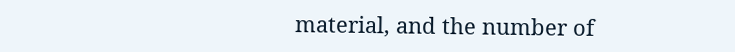material, and the number of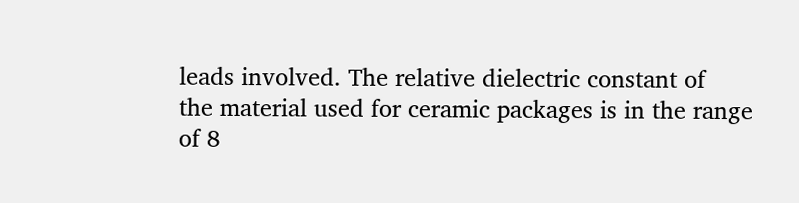leads involved. The relative dielectric constant of
the material used for ceramic packages is in the range of 8